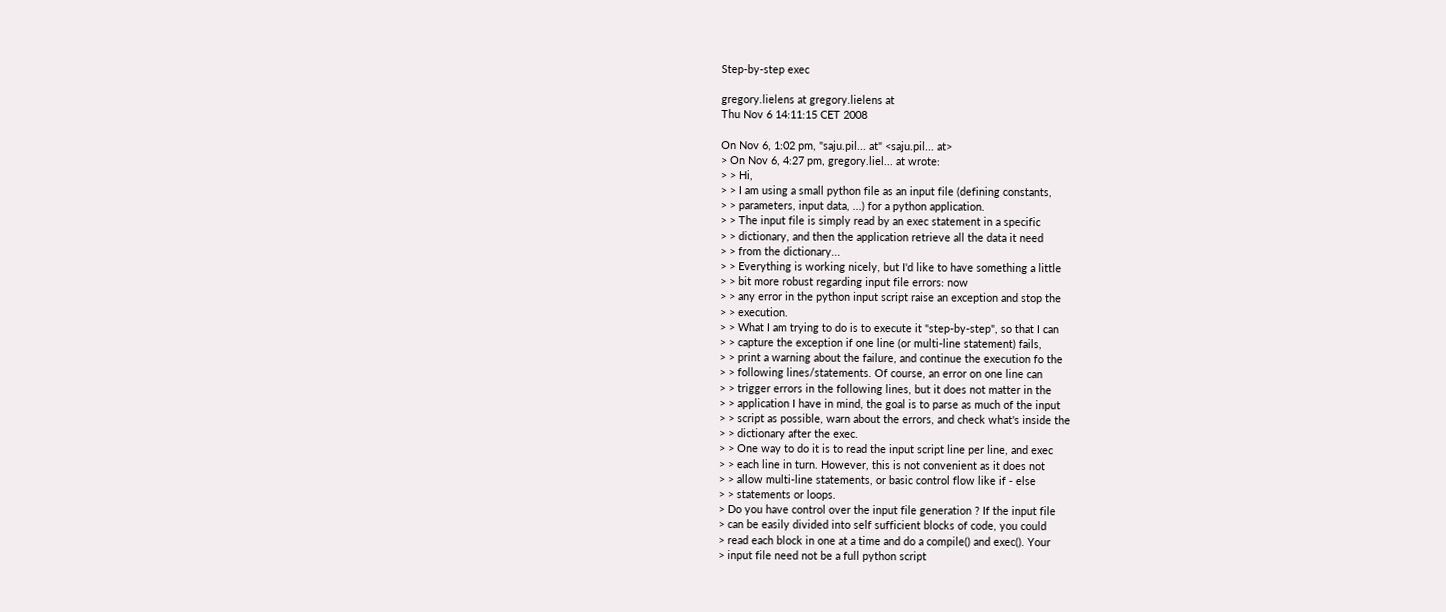Step-by-step exec

gregory.lielens at gregory.lielens at
Thu Nov 6 14:11:15 CET 2008

On Nov 6, 1:02 pm, "saju.pil... at" <saju.pil... at>
> On Nov 6, 4:27 pm, gregory.liel... at wrote:
> > Hi,
> > I am using a small python file as an input file (defining constants,
> > parameters, input data, ...) for a python application.
> > The input file is simply read by an exec statement in a specific
> > dictionary, and then the application retrieve all the data it need
> > from the dictionary...
> > Everything is working nicely, but I'd like to have something a little
> > bit more robust regarding input file errors: now
> > any error in the python input script raise an exception and stop the
> > execution.
> > What I am trying to do is to execute it "step-by-step", so that I can
> > capture the exception if one line (or multi-line statement) fails,
> > print a warning about the failure, and continue the execution fo the
> > following lines/statements. Of course, an error on one line can
> > trigger errors in the following lines, but it does not matter in the
> > application I have in mind, the goal is to parse as much of the input
> > script as possible, warn about the errors, and check what's inside the
> > dictionary after the exec.
> > One way to do it is to read the input script line per line, and exec
> > each line in turn. However, this is not convenient as it does not
> > allow multi-line statements, or basic control flow like if - else
> > statements or loops.
> Do you have control over the input file generation ? If the input file
> can be easily divided into self sufficient blocks of code, you could
> read each block in one at a time and do a compile() and exec(). Your
> input file need not be a full python script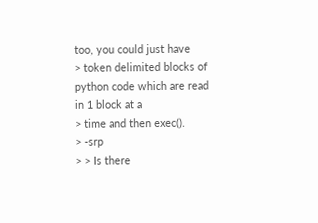too, you could just have
> token delimited blocks of python code which are read in 1 block at a
> time and then exec().
> -srp
> > Is there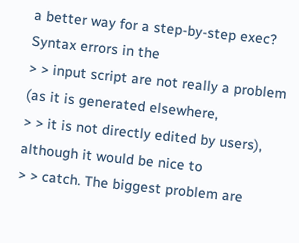a better way for a step-by-step exec? Syntax errors in the
> > input script are not really a problem (as it is generated elsewhere,
> > it is not directly edited by users), although it would be nice to
> > catch. The biggest problem are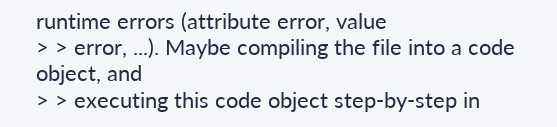runtime errors (attribute error, value
> > error, ...). Maybe compiling the file into a code object, and
> > executing this code object step-by-step in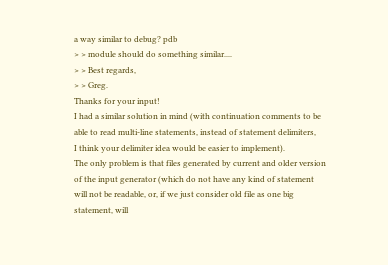a way similar to debug? pdb
> > module should do something similar....
> > Best regards,
> > Greg.
Thanks for your input!
I had a similar solution in mind (with continuation comments to be
able to read multi-line statements, instead of statement delimiters,
I think your delimiter idea would be easier to implement).
The only problem is that files generated by current and older version
of the input generator (which do not have any kind of statement
will not be readable, or, if we just consider old file as one big
statement, will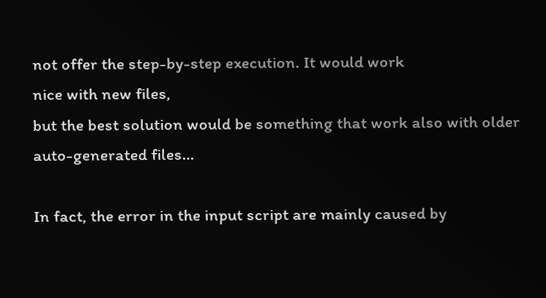not offer the step-by-step execution. It would work
nice with new files,
but the best solution would be something that work also with older
auto-generated files...

In fact, the error in the input script are mainly caused by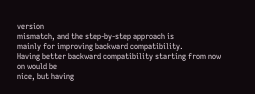version
mismatch, and the step-by-step approach is
mainly for improving backward compatibility.
Having better backward compatibility starting from now on would be
nice, but having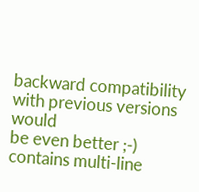backward compatibility with previous versions would
be even better ;-)
contains multi-line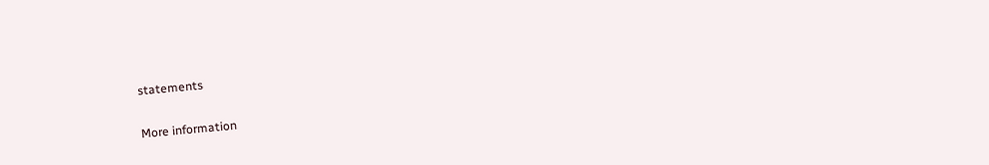statements

More information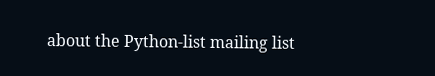about the Python-list mailing list